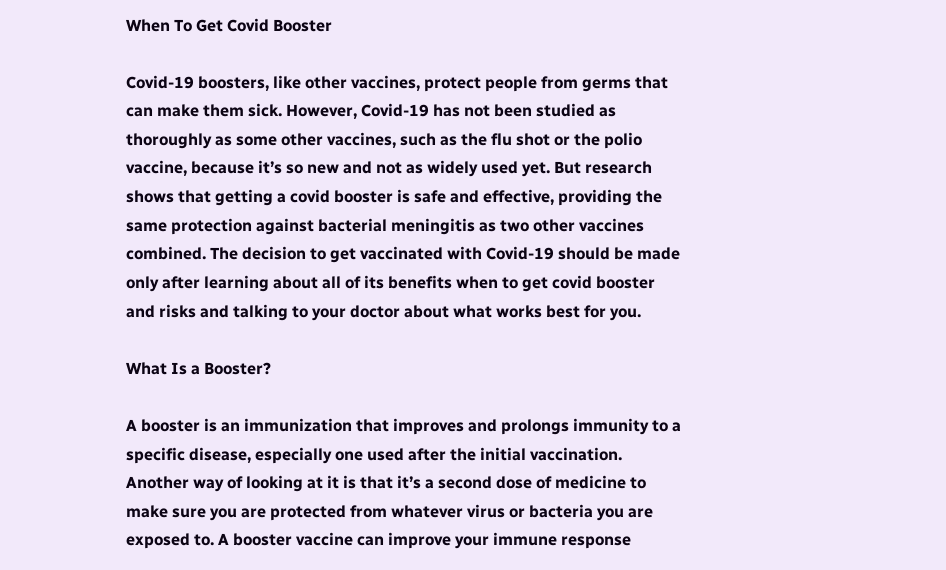When To Get Covid Booster

Covid-19 boosters, like other vaccines, protect people from germs that can make them sick. However, Covid-19 has not been studied as thoroughly as some other vaccines, such as the flu shot or the polio vaccine, because it’s so new and not as widely used yet. But research shows that getting a covid booster is safe and effective, providing the same protection against bacterial meningitis as two other vaccines combined. The decision to get vaccinated with Covid-19 should be made only after learning about all of its benefits when to get covid booster and risks and talking to your doctor about what works best for you.

What Is a Booster?

A booster is an immunization that improves and prolongs immunity to a specific disease, especially one used after the initial vaccination. Another way of looking at it is that it’s a second dose of medicine to make sure you are protected from whatever virus or bacteria you are exposed to. A booster vaccine can improve your immune response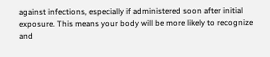against infections, especially if administered soon after initial exposure. This means your body will be more likely to recognize and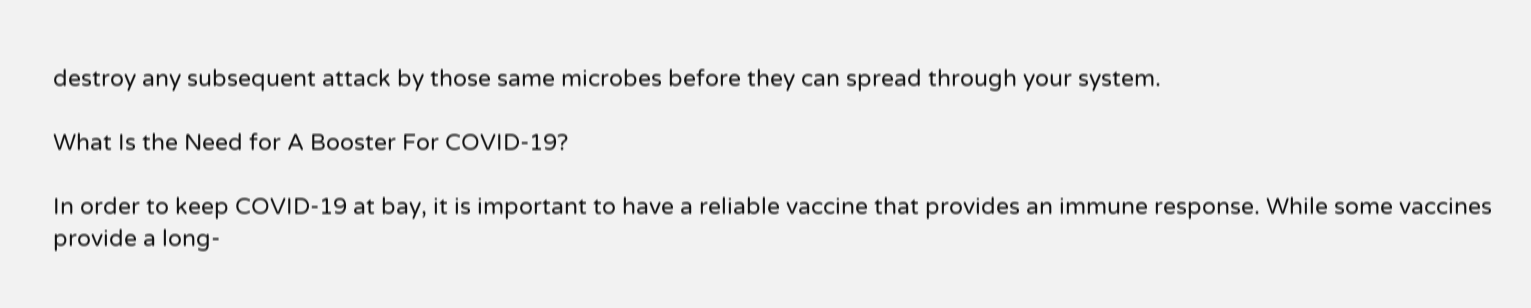destroy any subsequent attack by those same microbes before they can spread through your system.

What Is the Need for A Booster For COVID-19?

In order to keep COVID-19 at bay, it is important to have a reliable vaccine that provides an immune response. While some vaccines provide a long-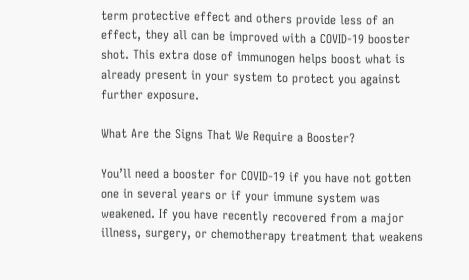term protective effect and others provide less of an effect, they all can be improved with a COVID-19 booster shot. This extra dose of immunogen helps boost what is already present in your system to protect you against further exposure.

What Are the Signs That We Require a Booster?

You’ll need a booster for COVID-19 if you have not gotten one in several years or if your immune system was weakened. If you have recently recovered from a major illness, surgery, or chemotherapy treatment that weakens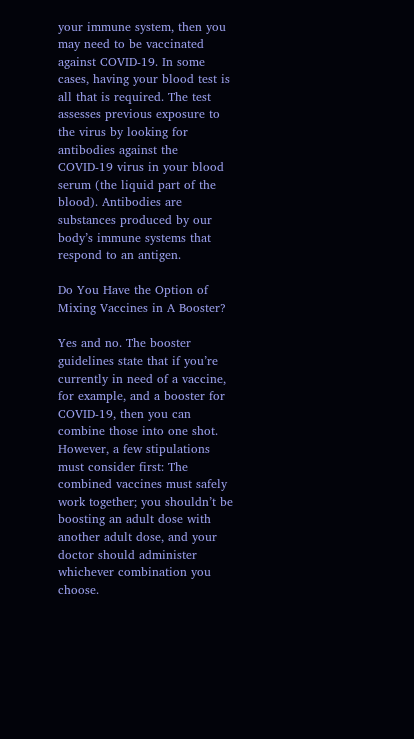your immune system, then you may need to be vaccinated against COVID-19. In some cases, having your blood test is all that is required. The test assesses previous exposure to the virus by looking for antibodies against the COVID-19 virus in your blood serum (the liquid part of the blood). Antibodies are substances produced by our body’s immune systems that respond to an antigen.

Do You Have the Option of Mixing Vaccines in A Booster?

Yes and no. The booster guidelines state that if you’re currently in need of a vaccine, for example, and a booster for COVID-19, then you can combine those into one shot. However, a few stipulations must consider first: The combined vaccines must safely work together; you shouldn’t be boosting an adult dose with another adult dose, and your doctor should administer whichever combination you choose.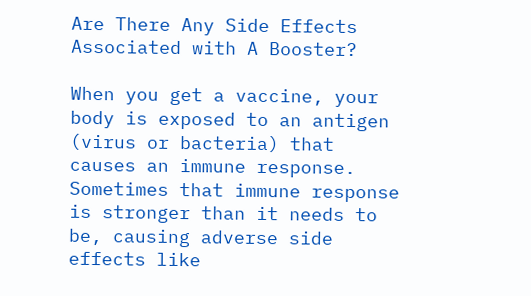Are There Any Side Effects Associated with A Booster?

When you get a vaccine, your body is exposed to an antigen (virus or bacteria) that causes an immune response. Sometimes that immune response is stronger than it needs to be, causing adverse side effects like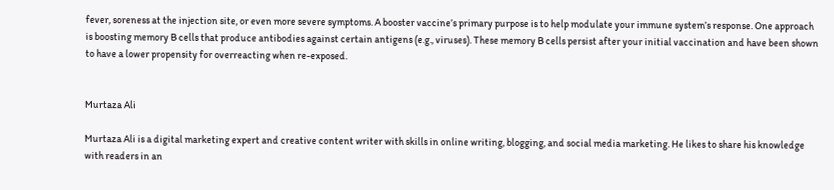fever, soreness at the injection site, or even more severe symptoms. A booster vaccine’s primary purpose is to help modulate your immune system’s response. One approach is boosting memory B cells that produce antibodies against certain antigens (e.g., viruses). These memory B cells persist after your initial vaccination and have been shown to have a lower propensity for overreacting when re-exposed.


Murtaza Ali

Murtaza Ali is a digital marketing expert and creative content writer with skills in online writing, blogging, and social media marketing. He likes to share his knowledge with readers in an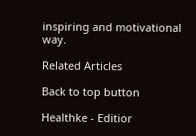inspiring and motivational way.

Related Articles

Back to top button

Healthke - Editior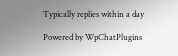Typically replies within a day

Powered by WpChatPlugins